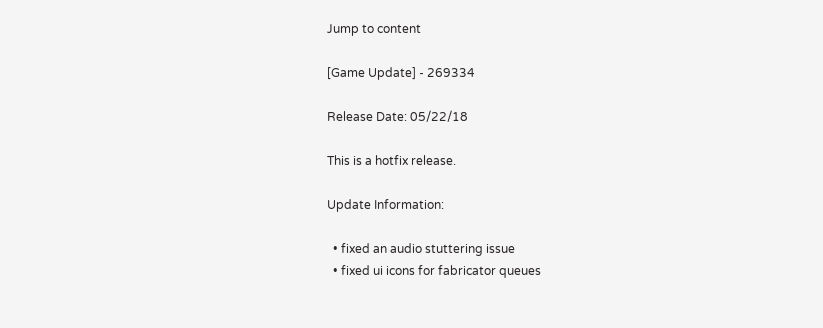Jump to content

[Game Update] - 269334

Release Date: 05/22/18

This is a hotfix release.

Update Information:

  • fixed an audio stuttering issue
  • fixed ui icons for fabricator queues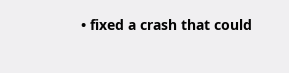• fixed a crash that could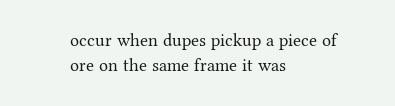occur when dupes pickup a piece of ore on the same frame it was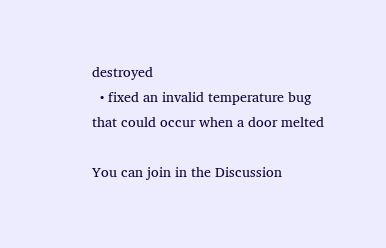destroyed
  • fixed an invalid temperature bug that could occur when a door melted

You can join in the Discussion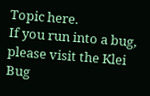Topic here.
If you run into a bug, please visit the Klei Bug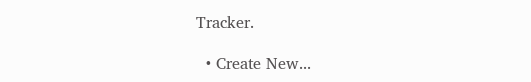Tracker.

  • Create New...